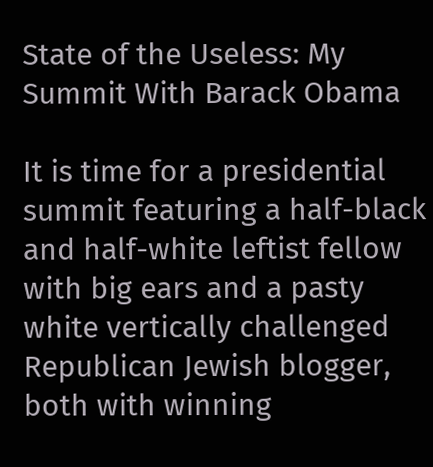State of the Useless: My Summit With Barack Obama

It is time for a presidential summit featuring a half-black and half-white leftist fellow with big ears and a pasty white vertically challenged Republican Jewish blogger, both with winning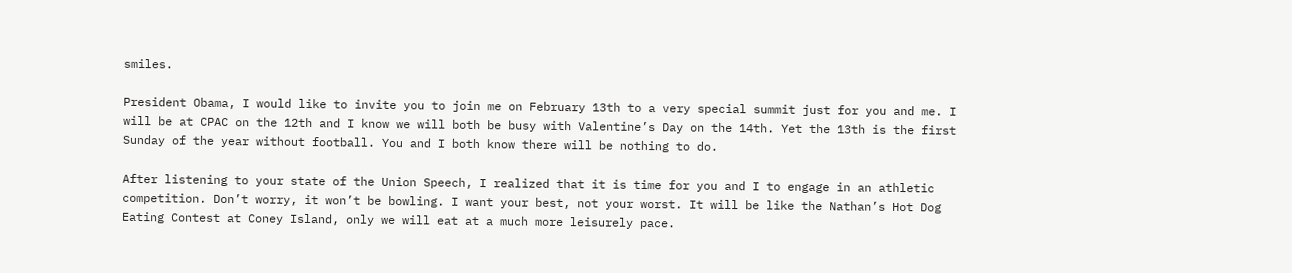smiles.

President Obama, I would like to invite you to join me on February 13th to a very special summit just for you and me. I will be at CPAC on the 12th and I know we will both be busy with Valentine’s Day on the 14th. Yet the 13th is the first Sunday of the year without football. You and I both know there will be nothing to do.

After listening to your state of the Union Speech, I realized that it is time for you and I to engage in an athletic competition. Don’t worry, it won’t be bowling. I want your best, not your worst. It will be like the Nathan’s Hot Dog Eating Contest at Coney Island, only we will eat at a much more leisurely pace.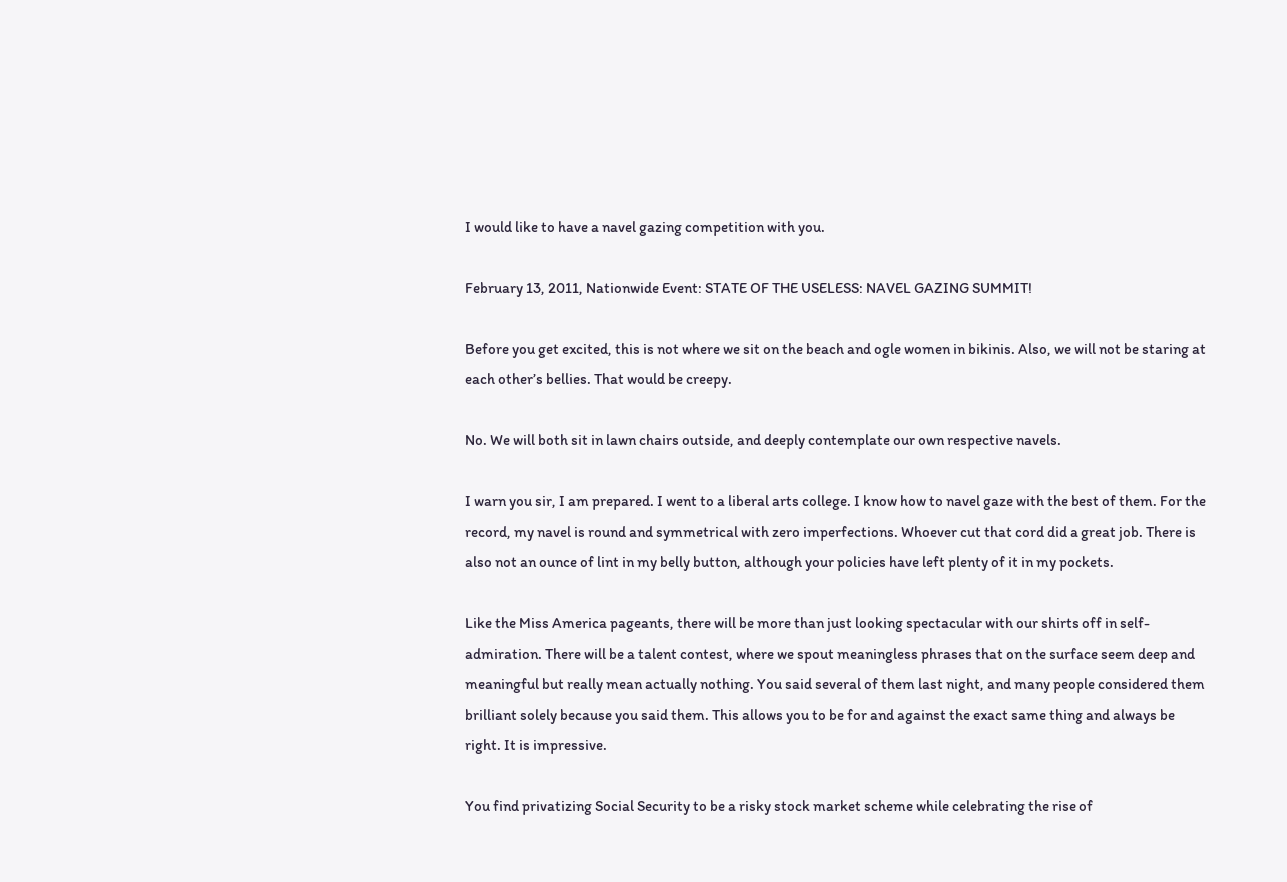I would like to have a navel gazing competition with you.

February 13, 2011, Nationwide Event: STATE OF THE USELESS: NAVEL GAZING SUMMIT!

Before you get excited, this is not where we sit on the beach and ogle women in bikinis. Also, we will not be staring at each other’s bellies. That would be creepy.

No. We will both sit in lawn chairs outside, and deeply contemplate our own respective navels.

I warn you sir, I am prepared. I went to a liberal arts college. I know how to navel gaze with the best of them. For the record, my navel is round and symmetrical with zero imperfections. Whoever cut that cord did a great job. There is also not an ounce of lint in my belly button, although your policies have left plenty of it in my pockets.

Like the Miss America pageants, there will be more than just looking spectacular with our shirts off in self-admiration. There will be a talent contest, where we spout meaningless phrases that on the surface seem deep and meaningful but really mean actually nothing. You said several of them last night, and many people considered them brilliant solely because you said them. This allows you to be for and against the exact same thing and always be right. It is impressive.

You find privatizing Social Security to be a risky stock market scheme while celebrating the rise of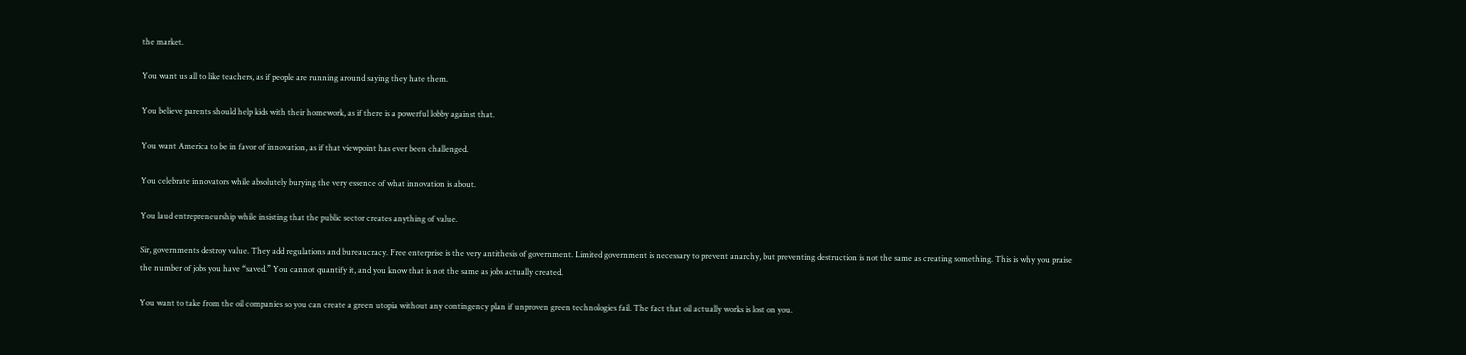the market.

You want us all to like teachers, as if people are running around saying they hate them.

You believe parents should help kids with their homework, as if there is a powerful lobby against that.

You want America to be in favor of innovation, as if that viewpoint has ever been challenged.

You celebrate innovators while absolutely burying the very essence of what innovation is about.

You laud entrepreneurship while insisting that the public sector creates anything of value.

Sir, governments destroy value. They add regulations and bureaucracy. Free enterprise is the very antithesis of government. Limited government is necessary to prevent anarchy, but preventing destruction is not the same as creating something. This is why you praise the number of jobs you have “saved.” You cannot quantify it, and you know that is not the same as jobs actually created.

You want to take from the oil companies so you can create a green utopia without any contingency plan if unproven green technologies fail. The fact that oil actually works is lost on you.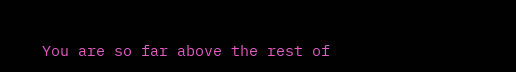You are so far above the rest of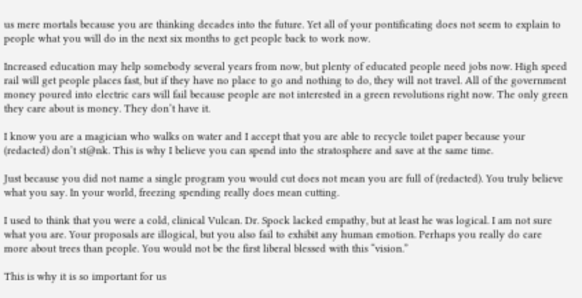us mere mortals because you are thinking decades into the future. Yet all of your pontificating does not seem to explain to people what you will do in the next six months to get people back to work now.

Increased education may help somebody several years from now, but plenty of educated people need jobs now. High speed rail will get people places fast, but if they have no place to go and nothing to do, they will not travel. All of the government money poured into electric cars will fail because people are not interested in a green revolutions right now. The only green they care about is money. They don’t have it.

I know you are a magician who walks on water and I accept that you are able to recycle toilet paper because your (redacted) don’t st@nk. This is why I believe you can spend into the stratosphere and save at the same time.

Just because you did not name a single program you would cut does not mean you are full of (redacted). You truly believe what you say. In your world, freezing spending really does mean cutting.

I used to think that you were a cold, clinical Vulcan. Dr. Spock lacked empathy, but at least he was logical. I am not sure what you are. Your proposals are illogical, but you also fail to exhibit any human emotion. Perhaps you really do care more about trees than people. You would not be the first liberal blessed with this “vision.”

This is why it is so important for us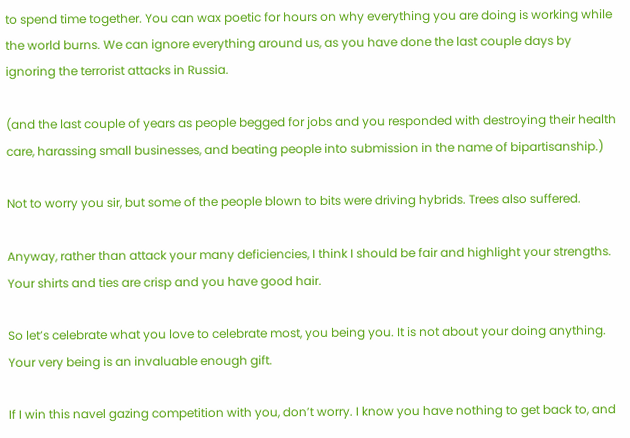to spend time together. You can wax poetic for hours on why everything you are doing is working while the world burns. We can ignore everything around us, as you have done the last couple days by ignoring the terrorist attacks in Russia.

(and the last couple of years as people begged for jobs and you responded with destroying their health care, harassing small businesses, and beating people into submission in the name of bipartisanship.)

Not to worry you sir, but some of the people blown to bits were driving hybrids. Trees also suffered.

Anyway, rather than attack your many deficiencies, I think I should be fair and highlight your strengths. Your shirts and ties are crisp and you have good hair.

So let’s celebrate what you love to celebrate most, you being you. It is not about your doing anything. Your very being is an invaluable enough gift.

If I win this navel gazing competition with you, don’t worry. I know you have nothing to get back to, and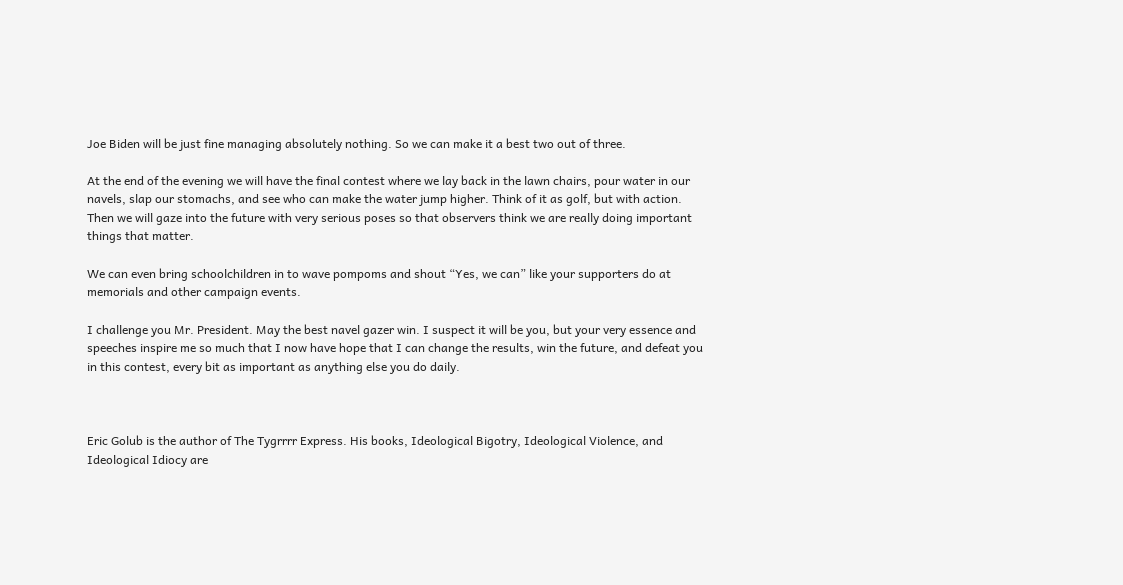Joe Biden will be just fine managing absolutely nothing. So we can make it a best two out of three.

At the end of the evening we will have the final contest where we lay back in the lawn chairs, pour water in our navels, slap our stomachs, and see who can make the water jump higher. Think of it as golf, but with action. Then we will gaze into the future with very serious poses so that observers think we are really doing important things that matter.

We can even bring schoolchildren in to wave pompoms and shout “Yes, we can” like your supporters do at memorials and other campaign events.

I challenge you Mr. President. May the best navel gazer win. I suspect it will be you, but your very essence and speeches inspire me so much that I now have hope that I can change the results, win the future, and defeat you in this contest, every bit as important as anything else you do daily.



Eric Golub is the author of The Tygrrrr Express. His books, Ideological Bigotry, Ideological Violence, and Ideological Idiocy are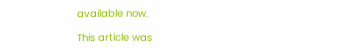available now.

This article was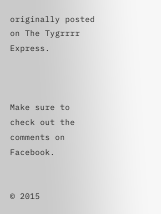originally posted on The Tygrrrr Express.



Make sure to check out the comments on Facebook.


© 2015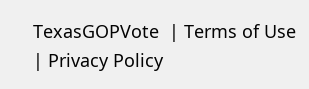TexasGOPVote  | Terms of Use | Privacy Policy